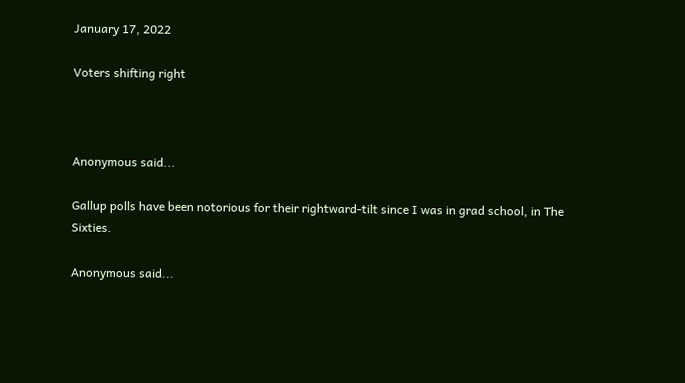January 17, 2022

Voters shifting right



Anonymous said...

Gallup polls have been notorious for their rightward-tilt since I was in grad school, in The Sixties.

Anonymous said...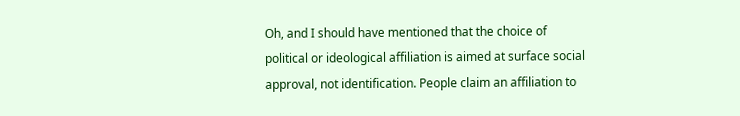Oh, and I should have mentioned that the choice of political or ideological affiliation is aimed at surface social approval, not identification. People claim an affiliation to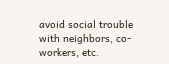avoid social trouble with neighbors, co-workers, etc.